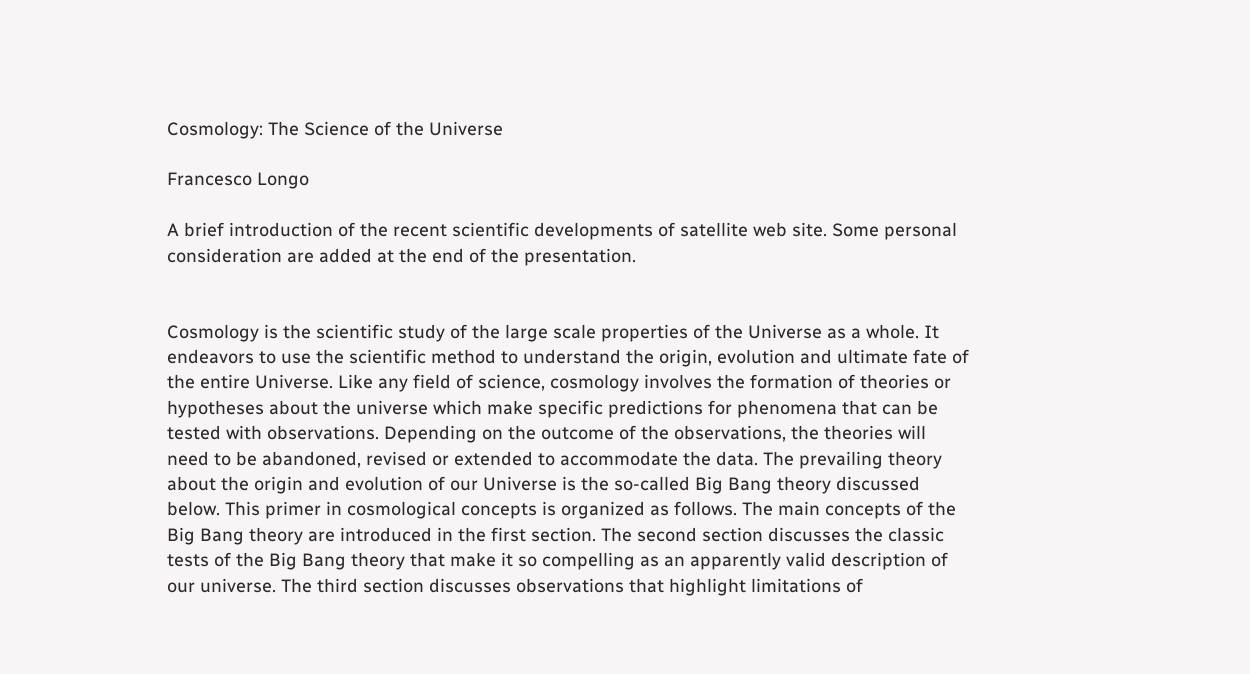Cosmology: The Science of the Universe

Francesco Longo

A brief introduction of the recent scientific developments of satellite web site. Some personal consideration are added at the end of the presentation.


Cosmology is the scientific study of the large scale properties of the Universe as a whole. It endeavors to use the scientific method to understand the origin, evolution and ultimate fate of the entire Universe. Like any field of science, cosmology involves the formation of theories or hypotheses about the universe which make specific predictions for phenomena that can be tested with observations. Depending on the outcome of the observations, the theories will need to be abandoned, revised or extended to accommodate the data. The prevailing theory about the origin and evolution of our Universe is the so-called Big Bang theory discussed below. This primer in cosmological concepts is organized as follows. The main concepts of the Big Bang theory are introduced in the first section. The second section discusses the classic tests of the Big Bang theory that make it so compelling as an apparently valid description of our universe. The third section discusses observations that highlight limitations of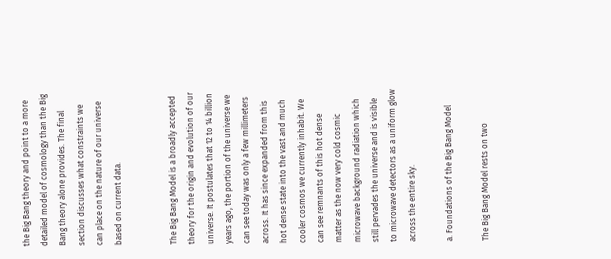the Big Bang theory and point to a more detailed model of cosmology than the Big Bang theory alone provides. The final section discusses what constraints we can place on the nature of our universe based on current data.


The Big Bang Model is a broadly accepted theory for the origin and evolution of our universe. It postulates that 12 to 14 billion years ago, the portion of the universe we can see today was only a few millimeters across. It has since expanded from this hot dense state into the vast and much cooler cosmos we currently inhabit. We can see remnants of this hot dense matter as the now very cold cosmic microwave background radiation which still pervades the universe and is visible to microwave detectors as a uniform glow across the entire sky.

a. Foundations of the Big Bang Model

The Big Bang Model rests on two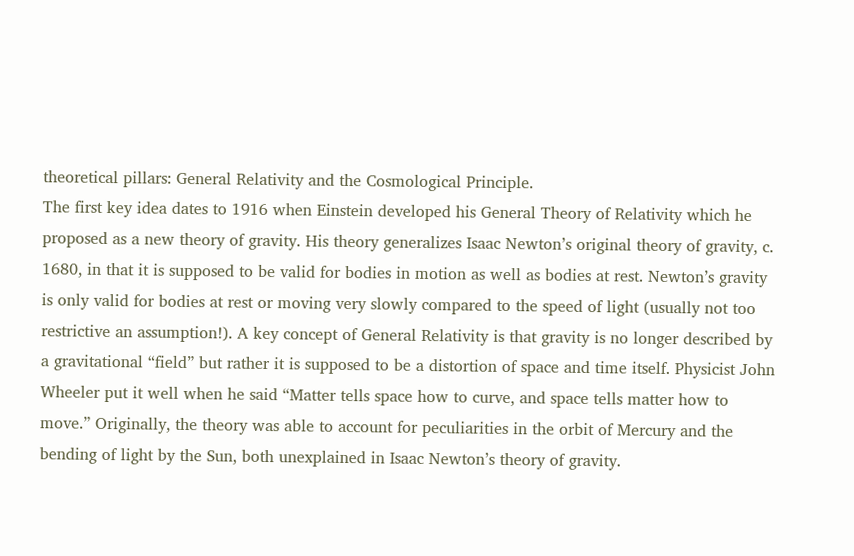theoretical pillars: General Relativity and the Cosmological Principle.
The first key idea dates to 1916 when Einstein developed his General Theory of Relativity which he proposed as a new theory of gravity. His theory generalizes Isaac Newton’s original theory of gravity, c. 1680, in that it is supposed to be valid for bodies in motion as well as bodies at rest. Newton’s gravity is only valid for bodies at rest or moving very slowly compared to the speed of light (usually not too restrictive an assumption!). A key concept of General Relativity is that gravity is no longer described by a gravitational “field” but rather it is supposed to be a distortion of space and time itself. Physicist John Wheeler put it well when he said “Matter tells space how to curve, and space tells matter how to move.” Originally, the theory was able to account for peculiarities in the orbit of Mercury and the bending of light by the Sun, both unexplained in Isaac Newton’s theory of gravity.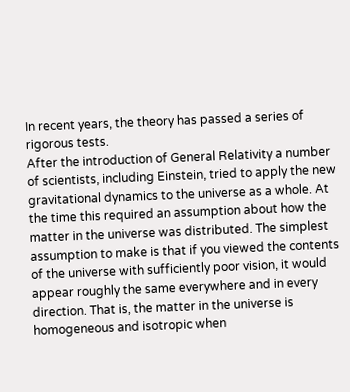In recent years, the theory has passed a series of rigorous tests.
After the introduction of General Relativity a number of scientists, including Einstein, tried to apply the new gravitational dynamics to the universe as a whole. At the time this required an assumption about how the matter in the universe was distributed. The simplest assumption to make is that if you viewed the contents of the universe with sufficiently poor vision, it would appear roughly the same everywhere and in every direction. That is, the matter in the universe is homogeneous and isotropic when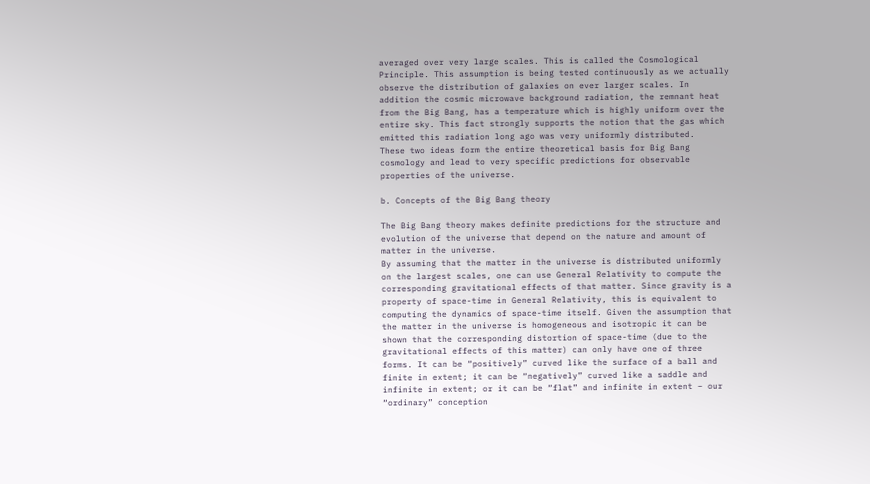averaged over very large scales. This is called the Cosmological Principle. This assumption is being tested continuously as we actually observe the distribution of galaxies on ever larger scales. In addition the cosmic microwave background radiation, the remnant heat from the Big Bang, has a temperature which is highly uniform over the entire sky. This fact strongly supports the notion that the gas which emitted this radiation long ago was very uniformly distributed.
These two ideas form the entire theoretical basis for Big Bang cosmology and lead to very specific predictions for observable properties of the universe.

b. Concepts of the Big Bang theory

The Big Bang theory makes definite predictions for the structure and evolution of the universe that depend on the nature and amount of matter in the universe.
By assuming that the matter in the universe is distributed uniformly on the largest scales, one can use General Relativity to compute the corresponding gravitational effects of that matter. Since gravity is a property of space-time in General Relativity, this is equivalent to computing the dynamics of space-time itself. Given the assumption that the matter in the universe is homogeneous and isotropic it can be shown that the corresponding distortion of space-time (due to the gravitational effects of this matter) can only have one of three forms. It can be “positively” curved like the surface of a ball and finite in extent; it can be “negatively” curved like a saddle and infinite in extent; or it can be “flat” and infinite in extent – our “ordinary” conception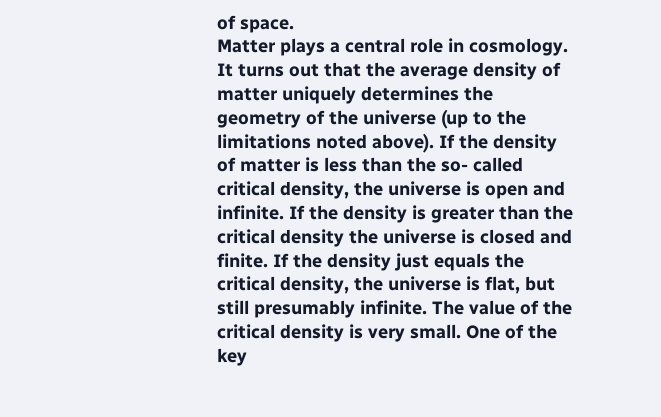of space.
Matter plays a central role in cosmology. It turns out that the average density of matter uniquely determines the geometry of the universe (up to the limitations noted above). If the density of matter is less than the so- called critical density, the universe is open and infinite. If the density is greater than the critical density the universe is closed and finite. If the density just equals the critical density, the universe is flat, but still presumably infinite. The value of the critical density is very small. One of the key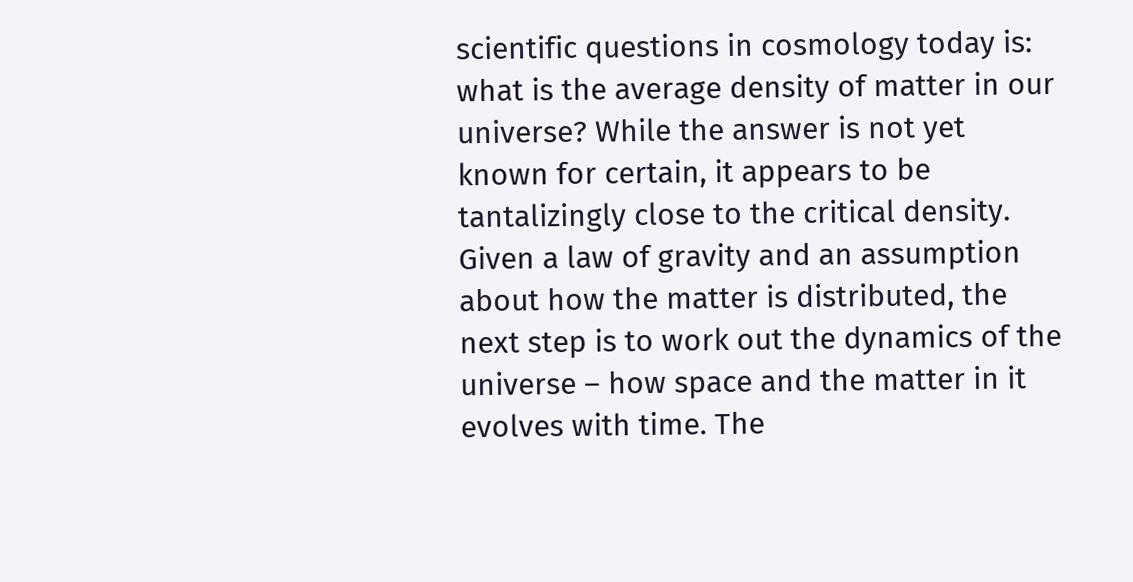scientific questions in cosmology today is: what is the average density of matter in our universe? While the answer is not yet known for certain, it appears to be tantalizingly close to the critical density.
Given a law of gravity and an assumption about how the matter is distributed, the next step is to work out the dynamics of the universe – how space and the matter in it evolves with time. The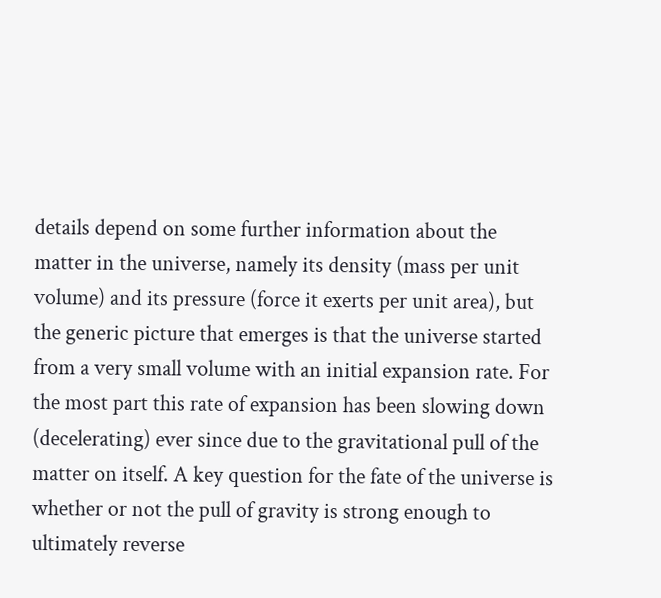details depend on some further information about the matter in the universe, namely its density (mass per unit volume) and its pressure (force it exerts per unit area), but the generic picture that emerges is that the universe started from a very small volume with an initial expansion rate. For the most part this rate of expansion has been slowing down (decelerating) ever since due to the gravitational pull of the matter on itself. A key question for the fate of the universe is whether or not the pull of gravity is strong enough to ultimately reverse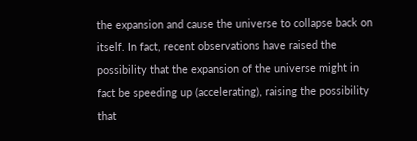the expansion and cause the universe to collapse back on itself. In fact, recent observations have raised the possibility that the expansion of the universe might in fact be speeding up (accelerating), raising the possibility that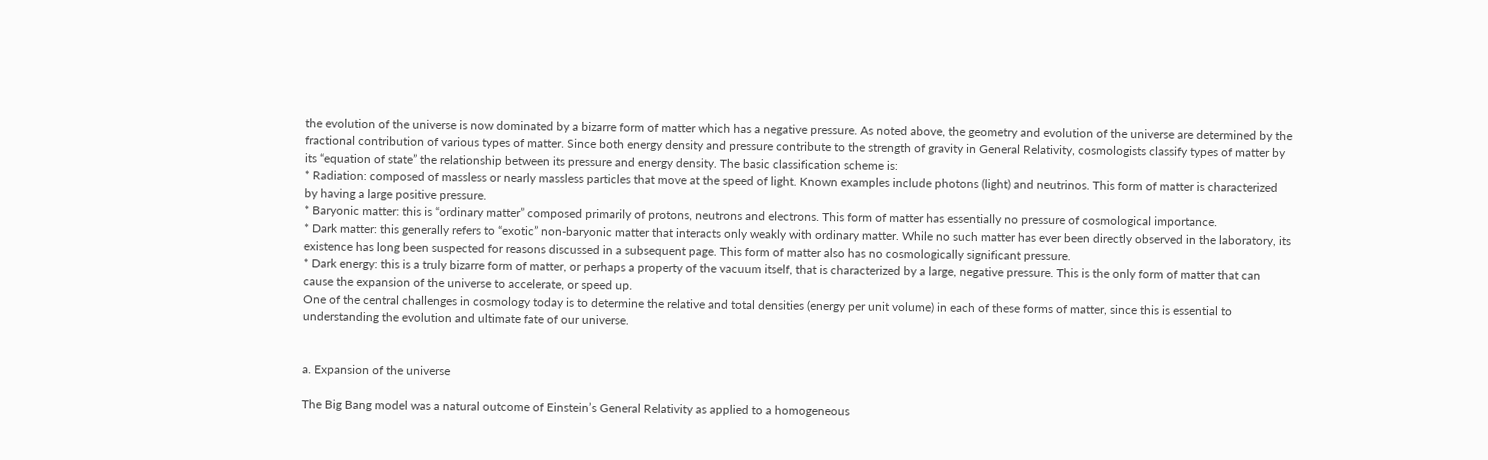the evolution of the universe is now dominated by a bizarre form of matter which has a negative pressure. As noted above, the geometry and evolution of the universe are determined by the fractional contribution of various types of matter. Since both energy density and pressure contribute to the strength of gravity in General Relativity, cosmologists classify types of matter by its “equation of state” the relationship between its pressure and energy density. The basic classification scheme is:
* Radiation: composed of massless or nearly massless particles that move at the speed of light. Known examples include photons (light) and neutrinos. This form of matter is characterized by having a large positive pressure.
* Baryonic matter: this is “ordinary matter” composed primarily of protons, neutrons and electrons. This form of matter has essentially no pressure of cosmological importance.
* Dark matter: this generally refers to “exotic” non-baryonic matter that interacts only weakly with ordinary matter. While no such matter has ever been directly observed in the laboratory, its existence has long been suspected for reasons discussed in a subsequent page. This form of matter also has no cosmologically significant pressure.
* Dark energy: this is a truly bizarre form of matter, or perhaps a property of the vacuum itself, that is characterized by a large, negative pressure. This is the only form of matter that can cause the expansion of the universe to accelerate, or speed up.
One of the central challenges in cosmology today is to determine the relative and total densities (energy per unit volume) in each of these forms of matter, since this is essential to understanding the evolution and ultimate fate of our universe.


a. Expansion of the universe

The Big Bang model was a natural outcome of Einstein’s General Relativity as applied to a homogeneous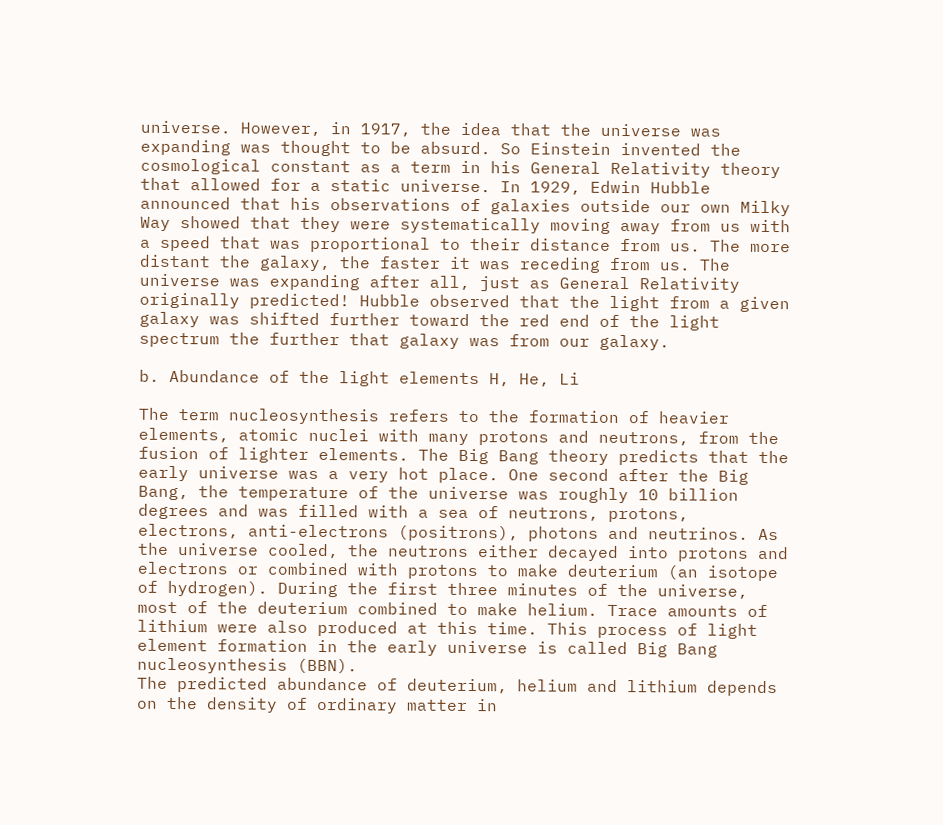universe. However, in 1917, the idea that the universe was expanding was thought to be absurd. So Einstein invented the cosmological constant as a term in his General Relativity theory that allowed for a static universe. In 1929, Edwin Hubble announced that his observations of galaxies outside our own Milky Way showed that they were systematically moving away from us with a speed that was proportional to their distance from us. The more distant the galaxy, the faster it was receding from us. The universe was expanding after all, just as General Relativity originally predicted! Hubble observed that the light from a given galaxy was shifted further toward the red end of the light spectrum the further that galaxy was from our galaxy.

b. Abundance of the light elements H, He, Li

The term nucleosynthesis refers to the formation of heavier elements, atomic nuclei with many protons and neutrons, from the fusion of lighter elements. The Big Bang theory predicts that the early universe was a very hot place. One second after the Big Bang, the temperature of the universe was roughly 10 billion degrees and was filled with a sea of neutrons, protons, electrons, anti-electrons (positrons), photons and neutrinos. As the universe cooled, the neutrons either decayed into protons and electrons or combined with protons to make deuterium (an isotope of hydrogen). During the first three minutes of the universe, most of the deuterium combined to make helium. Trace amounts of lithium were also produced at this time. This process of light element formation in the early universe is called Big Bang nucleosynthesis (BBN).
The predicted abundance of deuterium, helium and lithium depends on the density of ordinary matter in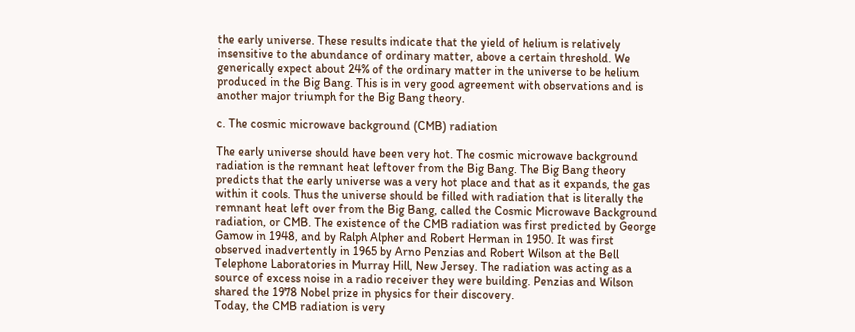the early universe. These results indicate that the yield of helium is relatively insensitive to the abundance of ordinary matter, above a certain threshold. We generically expect about 24% of the ordinary matter in the universe to be helium produced in the Big Bang. This is in very good agreement with observations and is another major triumph for the Big Bang theory.

c. The cosmic microwave background (CMB) radiation

The early universe should have been very hot. The cosmic microwave background radiation is the remnant heat leftover from the Big Bang. The Big Bang theory predicts that the early universe was a very hot place and that as it expands, the gas within it cools. Thus the universe should be filled with radiation that is literally the remnant heat left over from the Big Bang, called the Cosmic Microwave Background radiation, or CMB. The existence of the CMB radiation was first predicted by George Gamow in 1948, and by Ralph Alpher and Robert Herman in 1950. It was first observed inadvertently in 1965 by Arno Penzias and Robert Wilson at the Bell Telephone Laboratories in Murray Hill, New Jersey. The radiation was acting as a source of excess noise in a radio receiver they were building. Penzias and Wilson shared the 1978 Nobel prize in physics for their discovery.
Today, the CMB radiation is very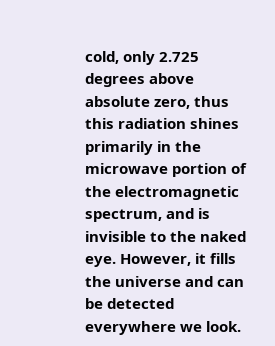cold, only 2.725 degrees above absolute zero, thus this radiation shines primarily in the microwave portion of the electromagnetic spectrum, and is invisible to the naked eye. However, it fills the universe and can be detected everywhere we look.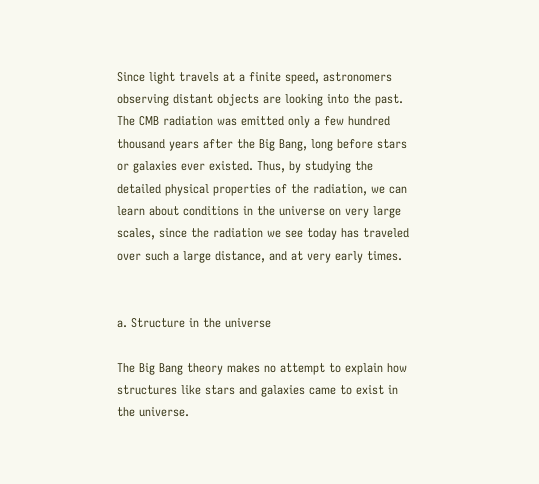Since light travels at a finite speed, astronomers observing distant objects are looking into the past. The CMB radiation was emitted only a few hundred thousand years after the Big Bang, long before stars or galaxies ever existed. Thus, by studying the detailed physical properties of the radiation, we can learn about conditions in the universe on very large scales, since the radiation we see today has traveled over such a large distance, and at very early times.


a. Structure in the universe

The Big Bang theory makes no attempt to explain how structures like stars and galaxies came to exist in the universe.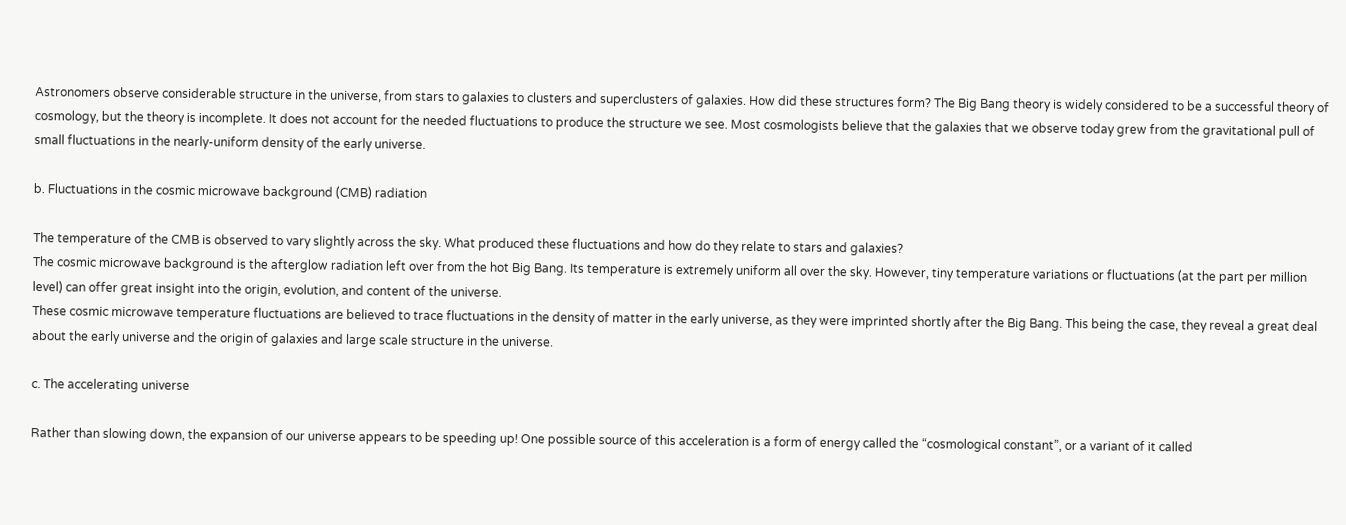Astronomers observe considerable structure in the universe, from stars to galaxies to clusters and superclusters of galaxies. How did these structures form? The Big Bang theory is widely considered to be a successful theory of cosmology, but the theory is incomplete. It does not account for the needed fluctuations to produce the structure we see. Most cosmologists believe that the galaxies that we observe today grew from the gravitational pull of small fluctuations in the nearly-uniform density of the early universe.

b. Fluctuations in the cosmic microwave background (CMB) radiation

The temperature of the CMB is observed to vary slightly across the sky. What produced these fluctuations and how do they relate to stars and galaxies?
The cosmic microwave background is the afterglow radiation left over from the hot Big Bang. Its temperature is extremely uniform all over the sky. However, tiny temperature variations or fluctuations (at the part per million level) can offer great insight into the origin, evolution, and content of the universe.
These cosmic microwave temperature fluctuations are believed to trace fluctuations in the density of matter in the early universe, as they were imprinted shortly after the Big Bang. This being the case, they reveal a great deal about the early universe and the origin of galaxies and large scale structure in the universe.

c. The accelerating universe

Rather than slowing down, the expansion of our universe appears to be speeding up! One possible source of this acceleration is a form of energy called the “cosmological constant”, or a variant of it called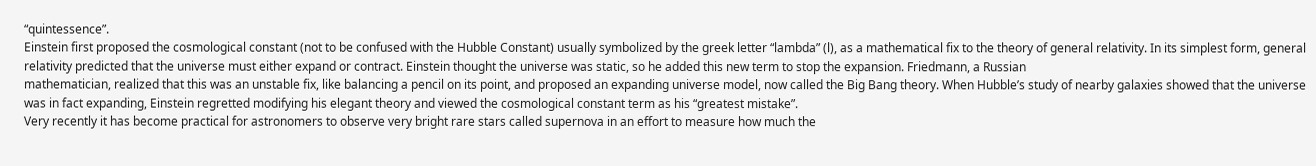“quintessence”.
Einstein first proposed the cosmological constant (not to be confused with the Hubble Constant) usually symbolized by the greek letter “lambda” (l), as a mathematical fix to the theory of general relativity. In its simplest form, general relativity predicted that the universe must either expand or contract. Einstein thought the universe was static, so he added this new term to stop the expansion. Friedmann, a Russian
mathematician, realized that this was an unstable fix, like balancing a pencil on its point, and proposed an expanding universe model, now called the Big Bang theory. When Hubble’s study of nearby galaxies showed that the universe was in fact expanding, Einstein regretted modifying his elegant theory and viewed the cosmological constant term as his “greatest mistake”.
Very recently it has become practical for astronomers to observe very bright rare stars called supernova in an effort to measure how much the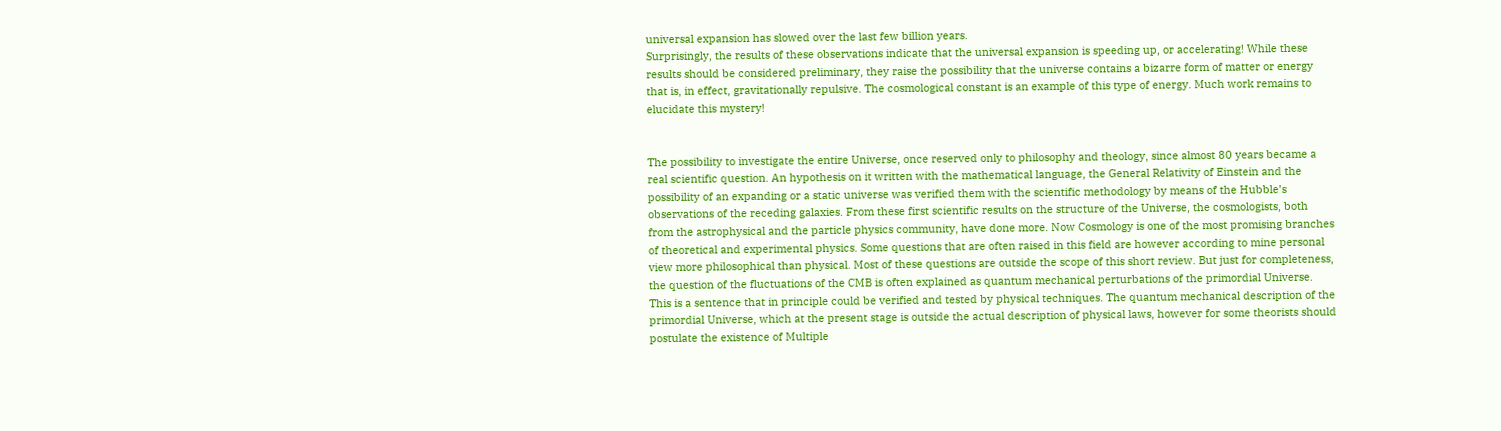universal expansion has slowed over the last few billion years.
Surprisingly, the results of these observations indicate that the universal expansion is speeding up, or accelerating! While these results should be considered preliminary, they raise the possibility that the universe contains a bizarre form of matter or energy that is, in effect, gravitationally repulsive. The cosmological constant is an example of this type of energy. Much work remains to elucidate this mystery!


The possibility to investigate the entire Universe, once reserved only to philosophy and theology, since almost 80 years became a real scientific question. An hypothesis on it written with the mathematical language, the General Relativity of Einstein and the possibility of an expanding or a static universe was verified them with the scientific methodology by means of the Hubble’s observations of the receding galaxies. From these first scientific results on the structure of the Universe, the cosmologists, both from the astrophysical and the particle physics community, have done more. Now Cosmology is one of the most promising branches of theoretical and experimental physics. Some questions that are often raised in this field are however according to mine personal view more philosophical than physical. Most of these questions are outside the scope of this short review. But just for completeness, the question of the fluctuations of the CMB is often explained as quantum mechanical perturbations of the primordial Universe. This is a sentence that in principle could be verified and tested by physical techniques. The quantum mechanical description of the primordial Universe, which at the present stage is outside the actual description of physical laws, however for some theorists should postulate the existence of Multiple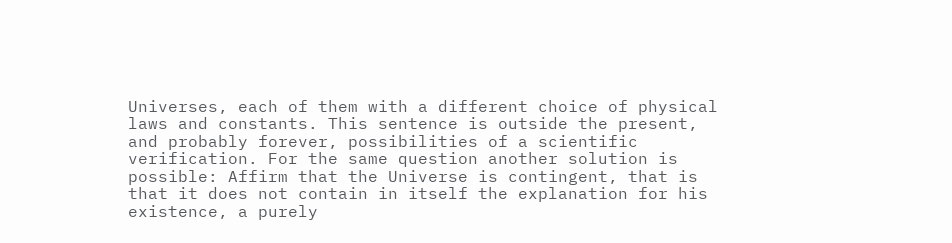Universes, each of them with a different choice of physical laws and constants. This sentence is outside the present, and probably forever, possibilities of a scientific verification. For the same question another solution is possible: Affirm that the Universe is contingent, that is that it does not contain in itself the explanation for his existence, a purely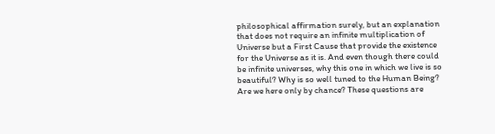philosophical affirmation surely, but an explanation that does not require an infinite multiplication of Universe but a First Cause that provide the existence for the Universe as it is. And even though there could be infinite universes, why this one in which we live is so beautiful? Why is so well tuned to the Human Being? Are we here only by chance? These questions are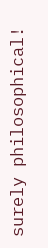surely philosophical!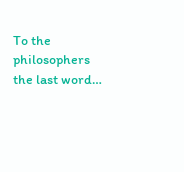To the philosophers the last word…